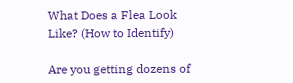What Does a Flea Look Like? (How to Identify)

Are you getting dozens of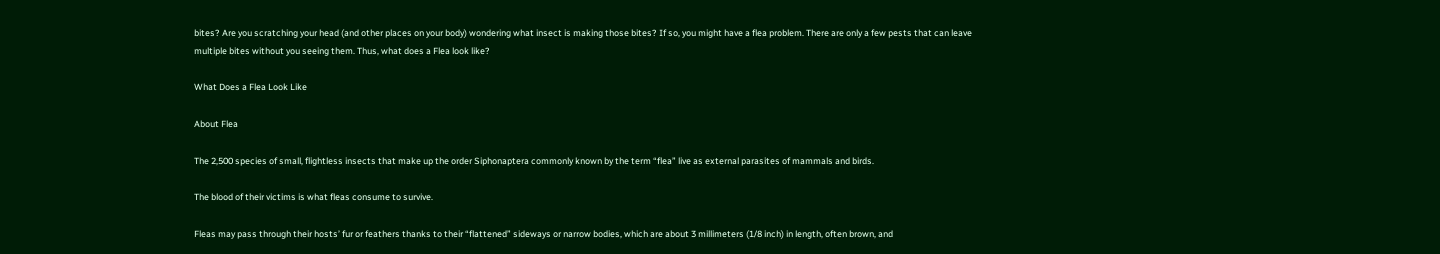bites? Are you scratching your head (and other places on your body) wondering what insect is making those bites? If so, you might have a flea problem. There are only a few pests that can leave multiple bites without you seeing them. Thus, what does a Flea look like?

What Does a Flea Look Like

About Flea

The 2,500 species of small, flightless insects that make up the order Siphonaptera commonly known by the term “flea” live as external parasites of mammals and birds.

The blood of their victims is what fleas consume to survive.

Fleas may pass through their hosts’ fur or feathers thanks to their “flattened” sideways or narrow bodies, which are about 3 millimeters (1/8 inch) in length, often brown, and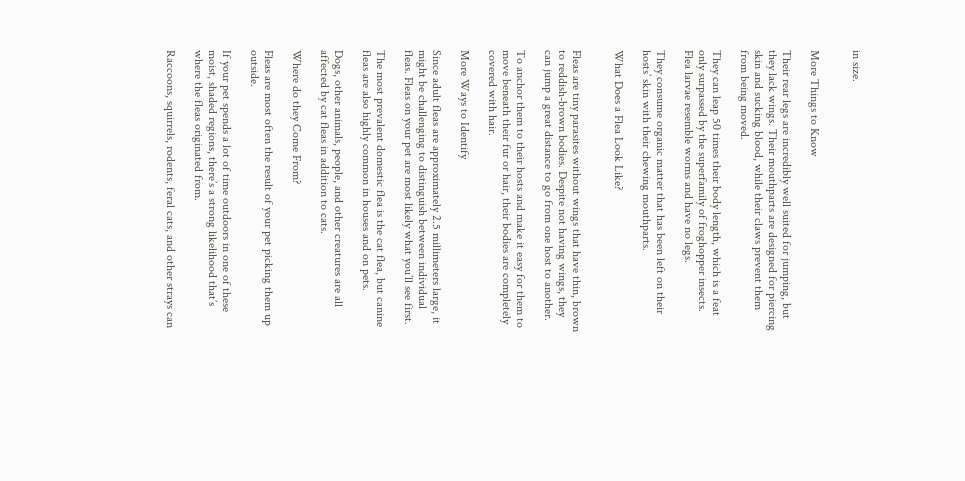in size.


More Things to Know

Their rear legs are incredibly well suited for jumping, but they lack wings. Their mouthparts are designed for piercing skin and sucking blood, while their claws prevent them from being moved.

They can leap 50 times their body length, which is a feat only surpassed by the superfamily of froghopper insects. Flea larvae resemble worms and have no legs.

They consume organic matter that has been left on their hosts’ skin with their chewing mouthparts.

What Does a Flea Look Like?


Fleas are tiny parasites without wings that have thin, brown to reddish-brown bodies. Despite not having wings, they can jump a great distance to go from one host to another.

To anchor them to their hosts and make it easy for them to move beneath their fur or hair, their bodies are completely covered with hair.

More Ways to Identify

Since adult fleas are approximately 2.5 millimeters large, it might be challenging to distinguish between individual fleas. Fleas on your pet are most likely what you’ll see first.

The most prevalent domestic flea is the cat flea, but canine fleas are also highly common in houses and on pets.

Dogs, other animals, people, and other creatures are all affected by cat fleas in addition to cats.

Where do they Come From?

Fleas are most often the result of your pet picking them up outside.

If your pet spends a lot of time outdoors in one of these moist, shaded regions, there’s a strong likelihood that’s where the fleas originated from.

Raccoons, squirrels, rodents, feral cats, and other strays can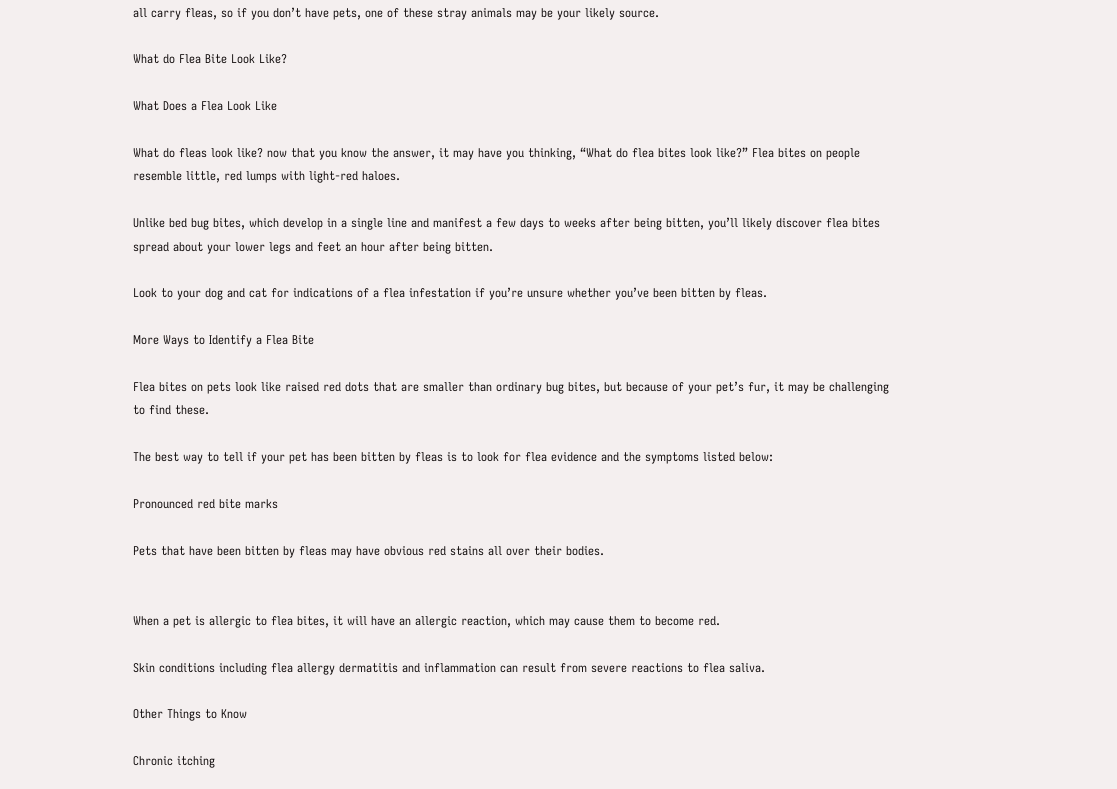all carry fleas, so if you don’t have pets, one of these stray animals may be your likely source.

What do Flea Bite Look Like?

What Does a Flea Look Like

What do fleas look like? now that you know the answer, it may have you thinking, “What do flea bites look like?” Flea bites on people resemble little, red lumps with light-red haloes.

Unlike bed bug bites, which develop in a single line and manifest a few days to weeks after being bitten, you’ll likely discover flea bites spread about your lower legs and feet an hour after being bitten.

Look to your dog and cat for indications of a flea infestation if you’re unsure whether you’ve been bitten by fleas.

More Ways to Identify a Flea Bite

Flea bites on pets look like raised red dots that are smaller than ordinary bug bites, but because of your pet’s fur, it may be challenging to find these.

The best way to tell if your pet has been bitten by fleas is to look for flea evidence and the symptoms listed below:

Pronounced red bite marks

Pets that have been bitten by fleas may have obvious red stains all over their bodies.


When a pet is allergic to flea bites, it will have an allergic reaction, which may cause them to become red.

Skin conditions including flea allergy dermatitis and inflammation can result from severe reactions to flea saliva.

Other Things to Know

Chronic itching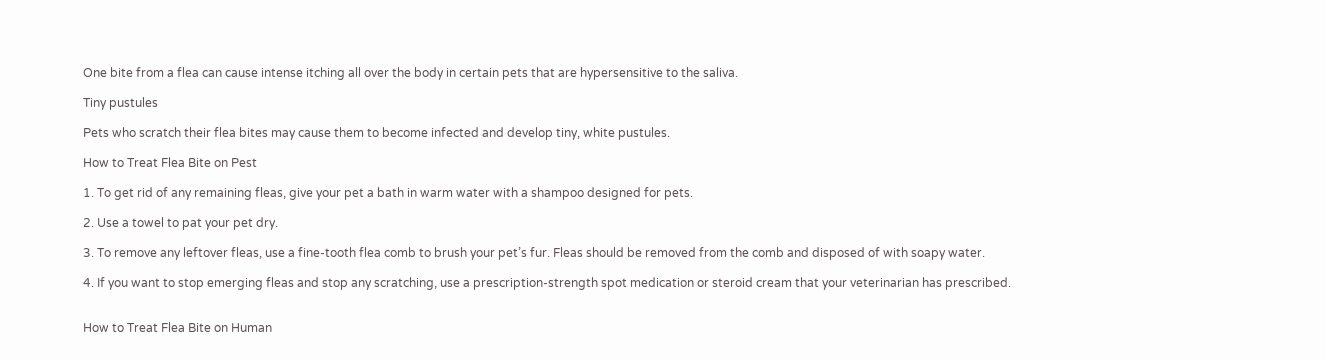One bite from a flea can cause intense itching all over the body in certain pets that are hypersensitive to the saliva.

Tiny pustules

Pets who scratch their flea bites may cause them to become infected and develop tiny, white pustules.

How to Treat Flea Bite on Pest

1. To get rid of any remaining fleas, give your pet a bath in warm water with a shampoo designed for pets.

2. Use a towel to pat your pet dry.

3. To remove any leftover fleas, use a fine-tooth flea comb to brush your pet’s fur. Fleas should be removed from the comb and disposed of with soapy water.

4. If you want to stop emerging fleas and stop any scratching, use a prescription-strength spot medication or steroid cream that your veterinarian has prescribed.


How to Treat Flea Bite on Human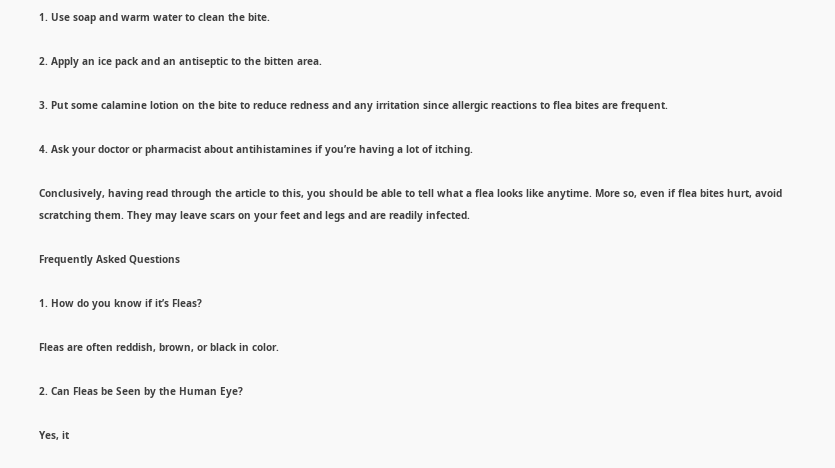1. Use soap and warm water to clean the bite.

2. Apply an ice pack and an antiseptic to the bitten area.

3. Put some calamine lotion on the bite to reduce redness and any irritation since allergic reactions to flea bites are frequent.

4. Ask your doctor or pharmacist about antihistamines if you’re having a lot of itching.

Conclusively, having read through the article to this, you should be able to tell what a flea looks like anytime. More so, even if flea bites hurt, avoid scratching them. They may leave scars on your feet and legs and are readily infected.

Frequently Asked Questions

1. How do you know if it’s Fleas?

Fleas are often reddish, brown, or black in color.

2. Can Fleas be Seen by the Human Eye?

Yes, it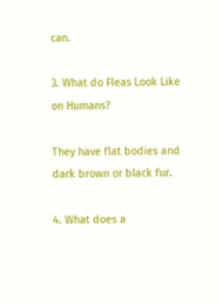can.

3. What do Fleas Look Like on Humans?

They have flat bodies and dark brown or black fur.

4. What does a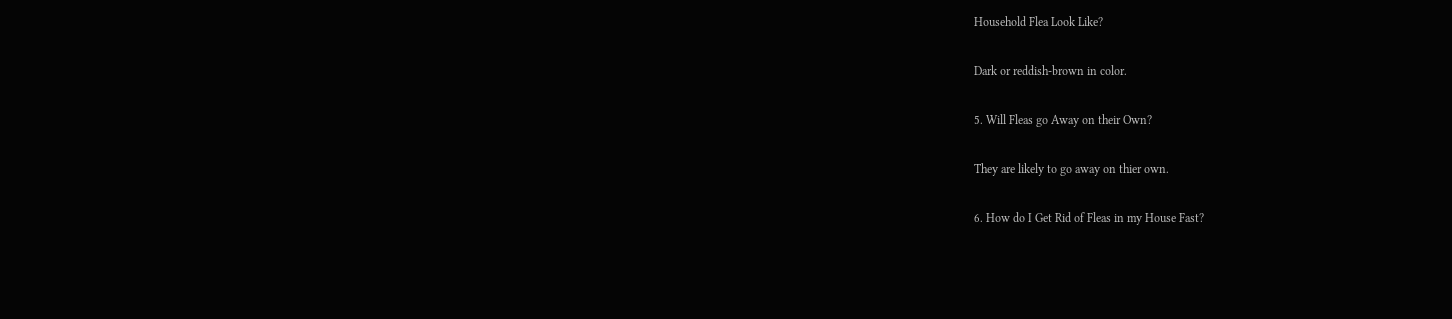Household Flea Look Like?

Dark or reddish-brown in color.

5. Will Fleas go Away on their Own?

They are likely to go away on thier own.

6. How do I Get Rid of Fleas in my House Fast?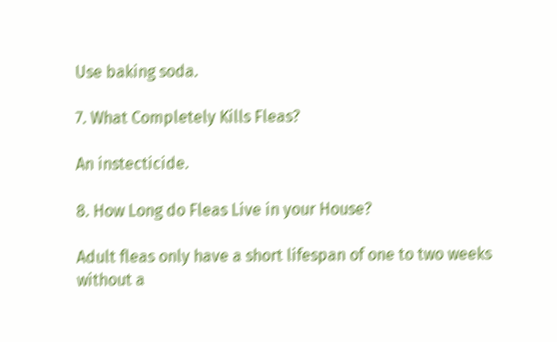Use baking soda.

7. What Completely Kills Fleas?

An instecticide.

8. How Long do Fleas Live in your House?

Adult fleas only have a short lifespan of one to two weeks without a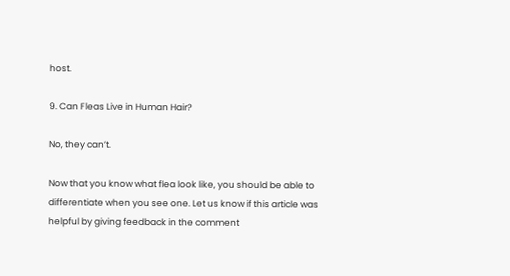host.

9. Can Fleas Live in Human Hair?

No, they can’t.

Now that you know what flea look like, you should be able to differentiate when you see one. Let us know if this article was helpful by giving feedback in the comment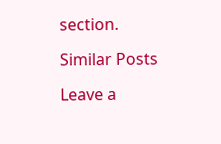section.

Similar Posts

Leave a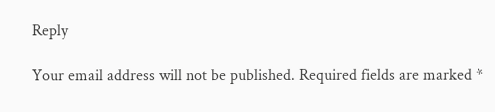Reply

Your email address will not be published. Required fields are marked *